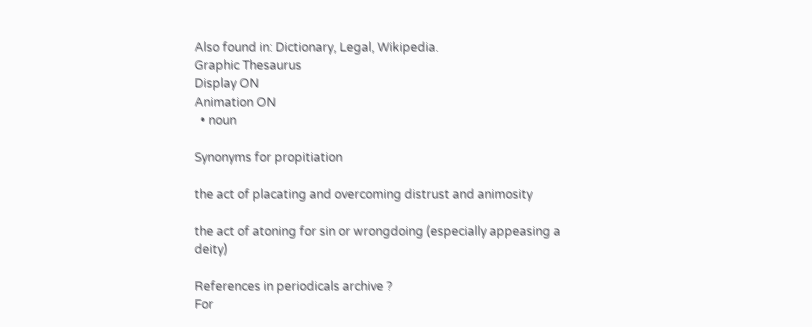Also found in: Dictionary, Legal, Wikipedia.
Graphic Thesaurus
Display ON
Animation ON
  • noun

Synonyms for propitiation

the act of placating and overcoming distrust and animosity

the act of atoning for sin or wrongdoing (especially appeasing a deity)

References in periodicals archive ?
For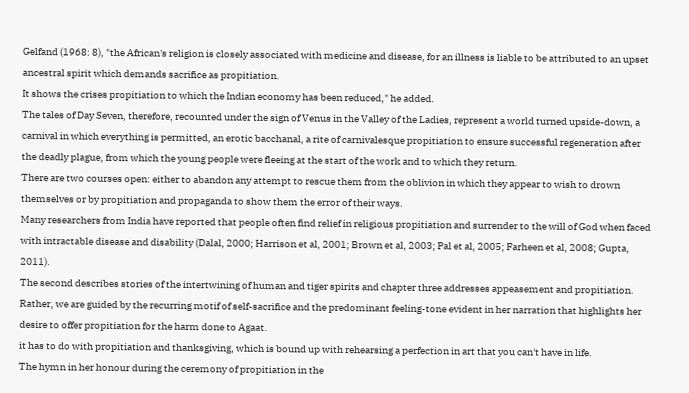Gelfand (1968: 8), "the African's religion is closely associated with medicine and disease, for an illness is liable to be attributed to an upset ancestral spirit which demands sacrifice as propitiation.
It shows the crises propitiation to which the Indian economy has been reduced," he added.
The tales of Day Seven, therefore, recounted under the sign of Venus in the Valley of the Ladies, represent a world turned upside-down, a carnival in which everything is permitted, an erotic bacchanal, a rite of carnivalesque propitiation to ensure successful regeneration after the deadly plague, from which the young people were fleeing at the start of the work and to which they return.
There are two courses open: either to abandon any attempt to rescue them from the oblivion in which they appear to wish to drown themselves or by propitiation and propaganda to show them the error of their ways.
Many researchers from India have reported that people often find relief in religious propitiation and surrender to the will of God when faced with intractable disease and disability (Dalal, 2000; Harrison et al, 2001; Brown et al, 2003; Pal et al, 2005; Farheen et al, 2008; Gupta, 2011).
The second describes stories of the intertwining of human and tiger spirits and chapter three addresses appeasement and propitiation.
Rather, we are guided by the recurring motif of self-sacrifice and the predominant feeling-tone evident in her narration that highlights her desire to offer propitiation for the harm done to Agaat.
it has to do with propitiation and thanksgiving, which is bound up with rehearsing a perfection in art that you can't have in life.
The hymn in her honour during the ceremony of propitiation in the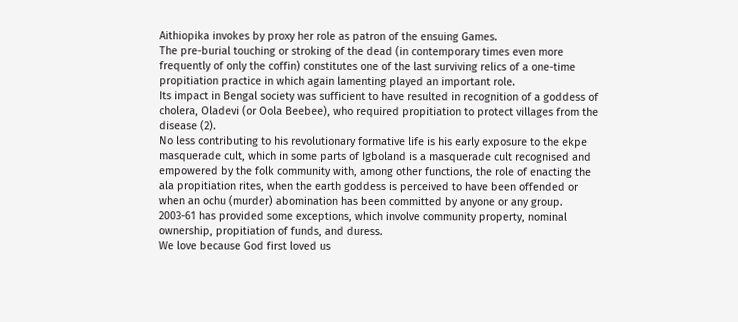Aithiopika invokes by proxy her role as patron of the ensuing Games.
The pre-burial touching or stroking of the dead (in contemporary times even more frequently of only the coffin) constitutes one of the last surviving relics of a one-time propitiation practice in which again lamenting played an important role.
Its impact in Bengal society was sufficient to have resulted in recognition of a goddess of cholera, Oladevi (or Oola Beebee), who required propitiation to protect villages from the disease (2).
No less contributing to his revolutionary formative life is his early exposure to the ekpe masquerade cult, which in some parts of Igboland is a masquerade cult recognised and empowered by the folk community with, among other functions, the role of enacting the ala propitiation rites, when the earth goddess is perceived to have been offended or when an ochu (murder) abomination has been committed by anyone or any group.
2003-61 has provided some exceptions, which involve community property, nominal ownership, propitiation of funds, and duress.
We love because God first loved us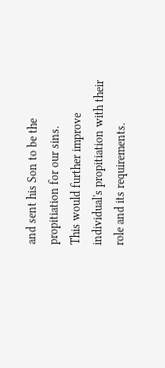and sent his Son to be the propitiation for our sins.
This would further improve individual's propitiation with their role and its requirements.